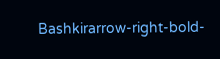Bashkirarrow-right-bold-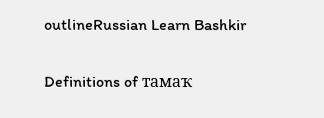outlineRussian Learn Bashkir

Definitions of тамаҡ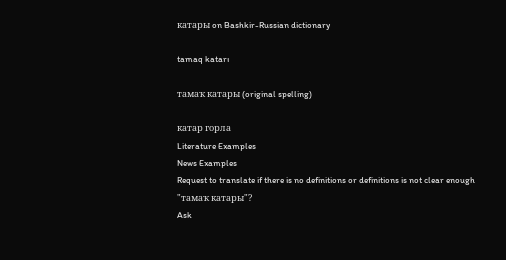катары on Bashkir-Russian dictionary

tamaq katarı

тамаҡ катары (original spelling)

катар горла
Literature Examples
News Examples
Request to translate if there is no definitions or definitions is not clear enough "тамаҡ катары"?
Ask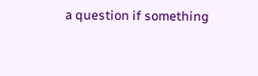a question if something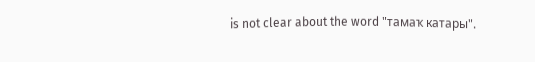is not clear about the word "тамаҡ катары".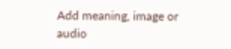Add meaning, image or audio